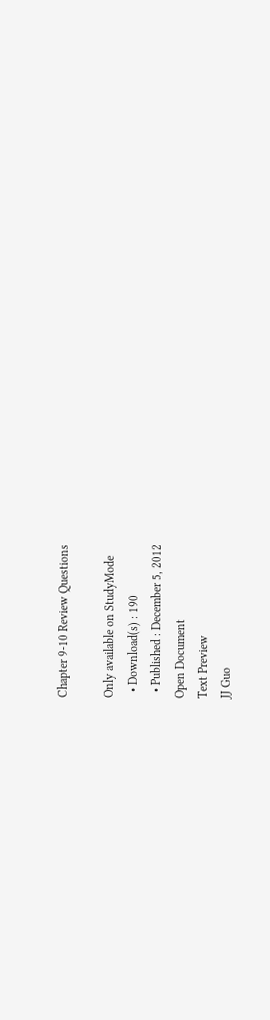Chapter 9-10 Review Questions

Only available on StudyMode
  • Download(s) : 190
  • Published : December 5, 2012
Open Document
Text Preview
JJ Guo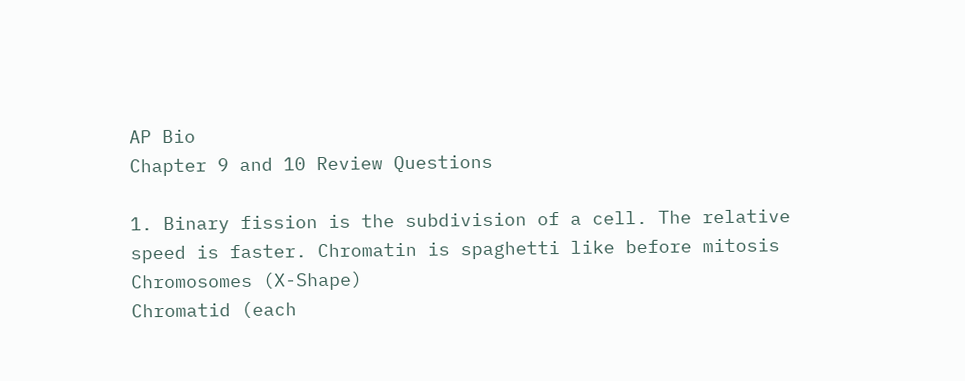AP Bio
Chapter 9 and 10 Review Questions

1. Binary fission is the subdivision of a cell. The relative speed is faster. Chromatin is spaghetti like before mitosis
Chromosomes (X-Shape)
Chromatid (each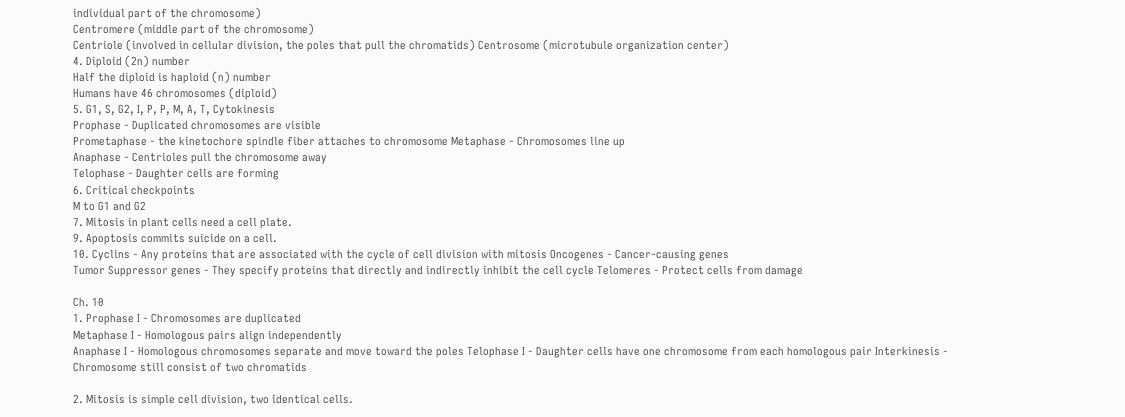individual part of the chromosome)
Centromere (middle part of the chromosome)
Centriole (involved in cellular division, the poles that pull the chromatids) Centrosome (microtubule organization center)
4. Diploid (2n) number
Half the diploid is haploid (n) number
Humans have 46 chromosomes (diploid)
5. G1, S, G2, I, P, P, M, A, T, Cytokinesis
Prophase - Duplicated chromosomes are visible
Prometaphase - the kinetochore spindle fiber attaches to chromosome Metaphase - Chromosomes line up
Anaphase - Centrioles pull the chromosome away
Telophase - Daughter cells are forming
6. Critical checkpoints
M to G1 and G2
7. Mitosis in plant cells need a cell plate.
9. Apoptosis commits suicide on a cell.
10. Cyclins - Any proteins that are associated with the cycle of cell division with mitosis Oncogenes - Cancer-causing genes
Tumor Suppressor genes - They specify proteins that directly and indirectly inhibit the cell cycle Telomeres - Protect cells from damage

Ch. 10
1. Prophase I - Chromosomes are duplicated
Metaphase I - Homologous pairs align independently
Anaphase I - Homologous chromosomes separate and move toward the poles Telophase I - Daughter cells have one chromosome from each homologous pair Interkinesis - Chromosome still consist of two chromatids

2. Mitosis is simple cell division, two identical cells.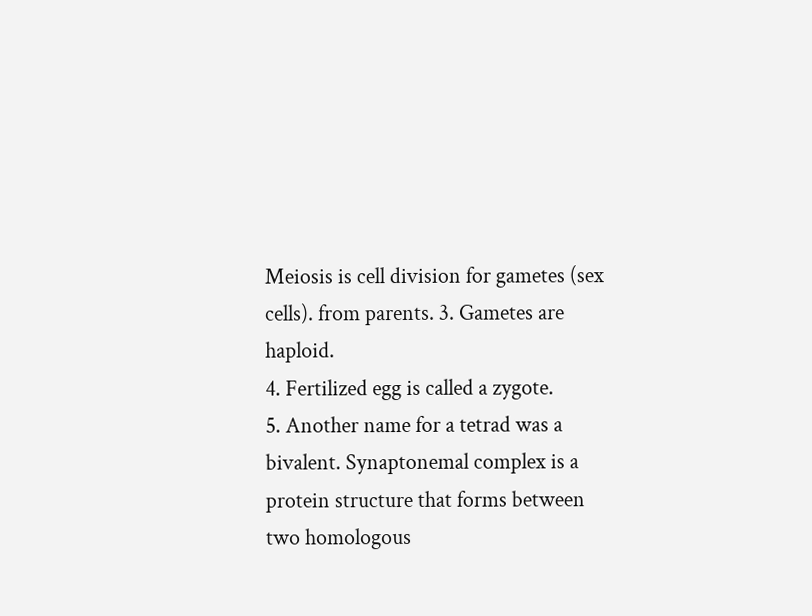Meiosis is cell division for gametes (sex cells). from parents. 3. Gametes are haploid.
4. Fertilized egg is called a zygote.
5. Another name for a tetrad was a bivalent. Synaptonemal complex is a protein structure that forms between two homologous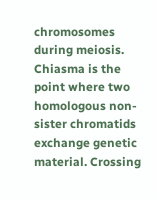chromosomes during meiosis. Chiasma is the point where two homologous non-sister chromatids exchange genetic material. Crossing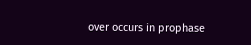over occurs in prophase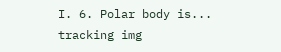I. 6. Polar body is...
tracking img